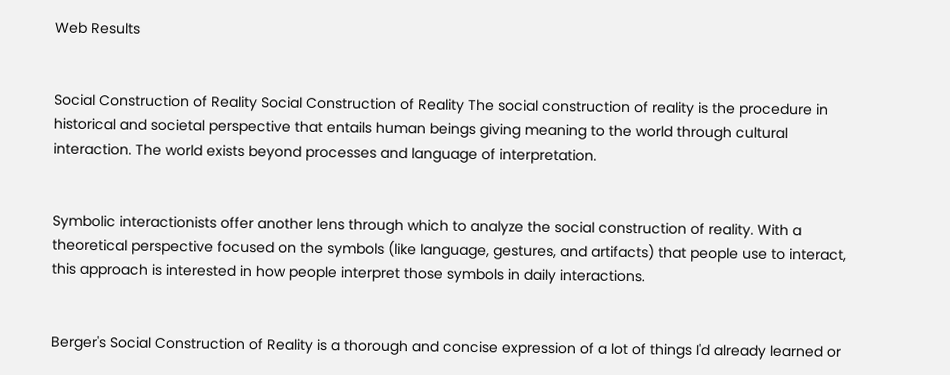Web Results


Social Construction of Reality Social Construction of Reality The social construction of reality is the procedure in historical and societal perspective that entails human beings giving meaning to the world through cultural interaction. The world exists beyond processes and language of interpretation.


Symbolic interactionists offer another lens through which to analyze the social construction of reality. With a theoretical perspective focused on the symbols (like language, gestures, and artifacts) that people use to interact, this approach is interested in how people interpret those symbols in daily interactions.


Berger's Social Construction of Reality is a thorough and concise expression of a lot of things I'd already learned or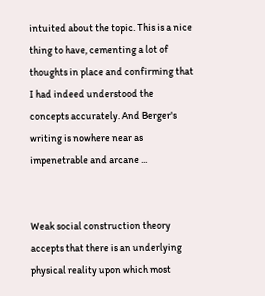intuited about the topic. This is a nice thing to have, cementing a lot of thoughts in place and confirming that I had indeed understood the concepts accurately. And Berger's writing is nowhere near as impenetrable and arcane ...


Weak social construction theory accepts that there is an underlying physical reality upon which most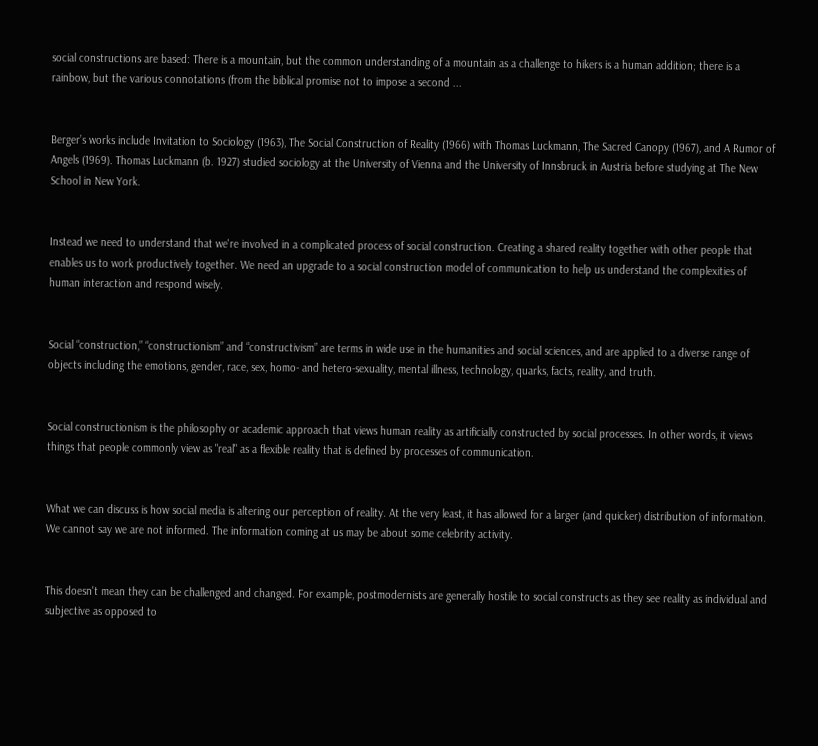social constructions are based: There is a mountain, but the common understanding of a mountain as a challenge to hikers is a human addition; there is a rainbow, but the various connotations (from the biblical promise not to impose a second ...


Berger’s works include Invitation to Sociology (1963), The Social Construction of Reality (1966) with Thomas Luckmann, The Sacred Canopy (1967), and A Rumor of Angels (1969). Thomas Luckmann (b. 1927) studied sociology at the University of Vienna and the University of Innsbruck in Austria before studying at The New School in New York.


Instead we need to understand that we're involved in a complicated process of social construction. Creating a shared reality together with other people that enables us to work productively together. We need an upgrade to a social construction model of communication to help us understand the complexities of human interaction and respond wisely.


Social “construction,” “constructionism” and “constructivism” are terms in wide use in the humanities and social sciences, and are applied to a diverse range of objects including the emotions, gender, race, sex, homo- and hetero-sexuality, mental illness, technology, quarks, facts, reality, and truth.


Social constructionism is the philosophy or academic approach that views human reality as artificially constructed by social processes. In other words, it views things that people commonly view as "real" as a flexible reality that is defined by processes of communication.


What we can discuss is how social media is altering our perception of reality. At the very least, it has allowed for a larger (and quicker) distribution of information. We cannot say we are not informed. The information coming at us may be about some celebrity activity.


This doesn't mean they can be challenged and changed. For example, postmodernists are generally hostile to social constructs as they see reality as individual and subjective as opposed to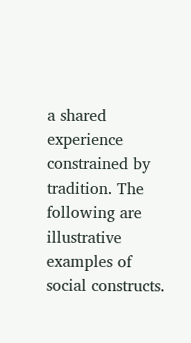a shared experience constrained by tradition. The following are illustrative examples of social constructs.